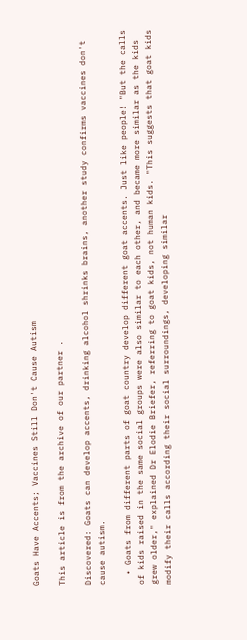Goats Have Accents; Vaccines Still Don't Cause Autism

This article is from the archive of our partner .

Discovered: Goats can develop accents, drinking alcohol shrinks brains, another study confirms vaccines don't cause autism.

  • Goats from different parts of goat country develop different goat accents. Just like people! "But the calls of kids raised in the same social groups were also similar to each other, and became more similar as the kids grew older," explained Dr Elodie Briefer, referring to goat kids, not human kids. "This suggests that goat kids modify their calls according their social surroundings, developing similar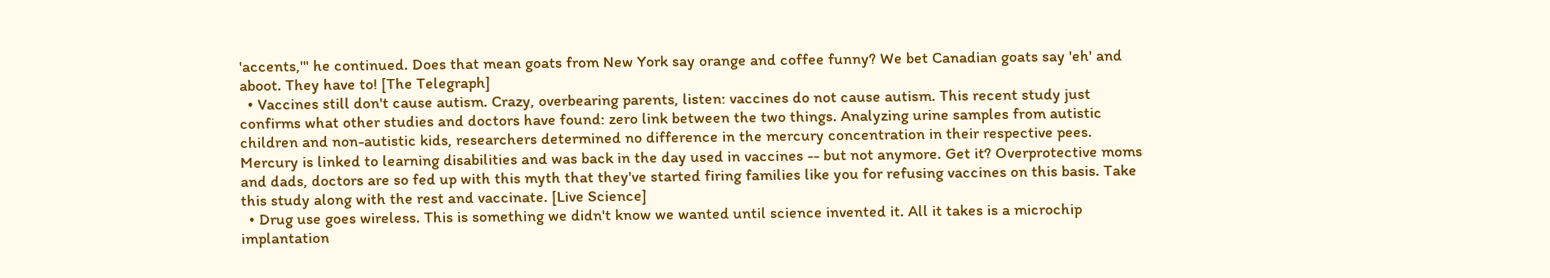'accents,'" he continued. Does that mean goats from New York say orange and coffee funny? We bet Canadian goats say 'eh' and aboot. They have to! [The Telegraph]
  • Vaccines still don't cause autism. Crazy, overbearing parents, listen: vaccines do not cause autism. This recent study just confirms what other studies and doctors have found: zero link between the two things. Analyzing urine samples from autistic children and non-autistic kids, researchers determined no difference in the mercury concentration in their respective pees. Mercury is linked to learning disabilities and was back in the day used in vaccines -- but not anymore. Get it? Overprotective moms and dads, doctors are so fed up with this myth that they've started firing families like you for refusing vaccines on this basis. Take this study along with the rest and vaccinate. [Live Science]
  • Drug use goes wireless. This is something we didn't know we wanted until science invented it. All it takes is a microchip implantation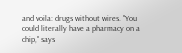and voila: drugs without wires. "You could literally have a pharmacy on a chip," says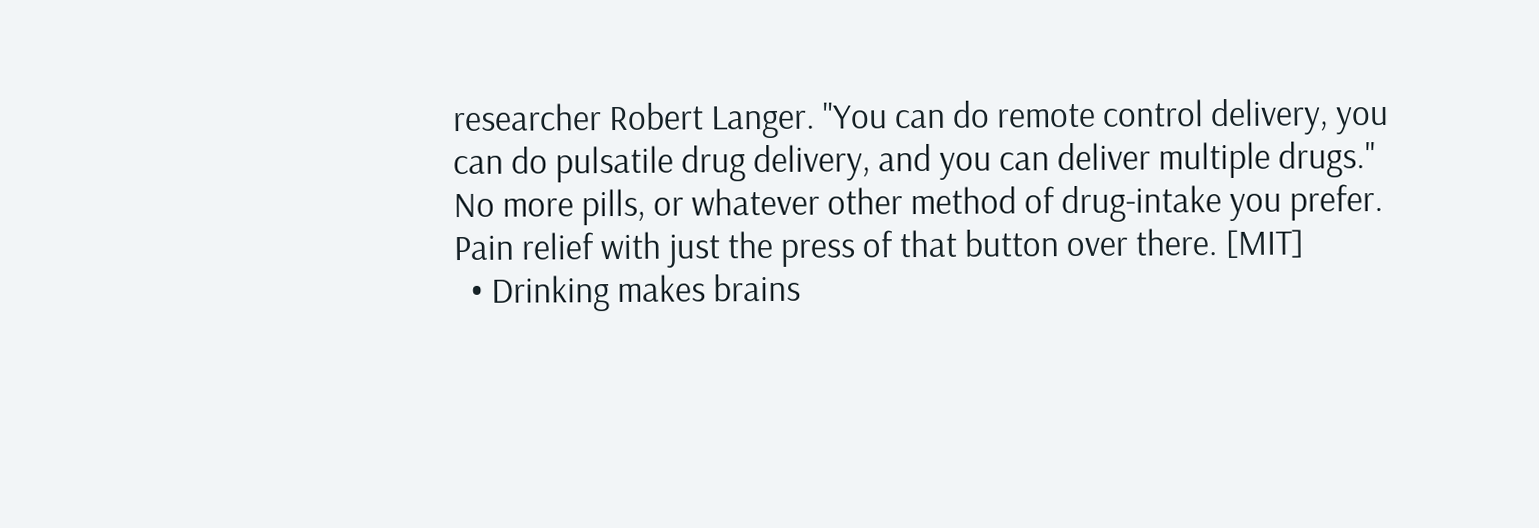researcher Robert Langer. "You can do remote control delivery, you can do pulsatile drug delivery, and you can deliver multiple drugs." No more pills, or whatever other method of drug-intake you prefer. Pain relief with just the press of that button over there. [MIT]
  • Drinking makes brains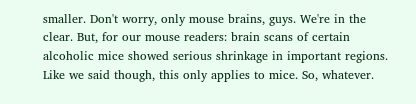smaller. Don't worry, only mouse brains, guys. We're in the clear. But, for our mouse readers: brain scans of certain alcoholic mice showed serious shrinkage in important regions. Like we said though, this only applies to mice. So, whatever.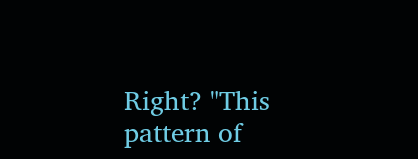Right? "This pattern of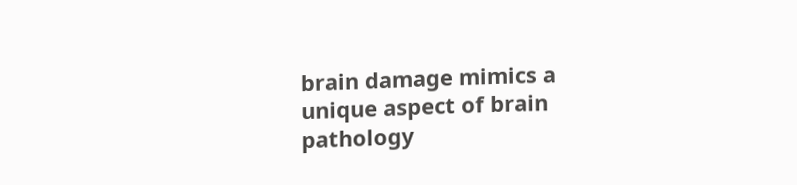brain damage mimics a unique aspect of brain pathology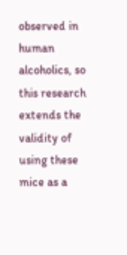observed in human alcoholics, so this research extends the validity of using these mice as a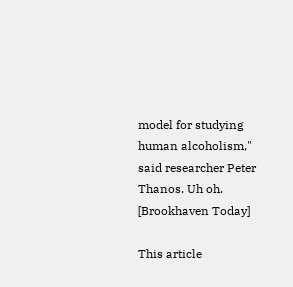model for studying human alcoholism," said researcher Peter Thanos. Uh oh. [Brookhaven Today]

This article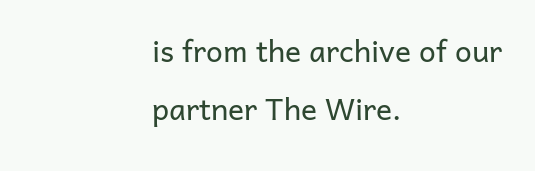is from the archive of our partner The Wire.